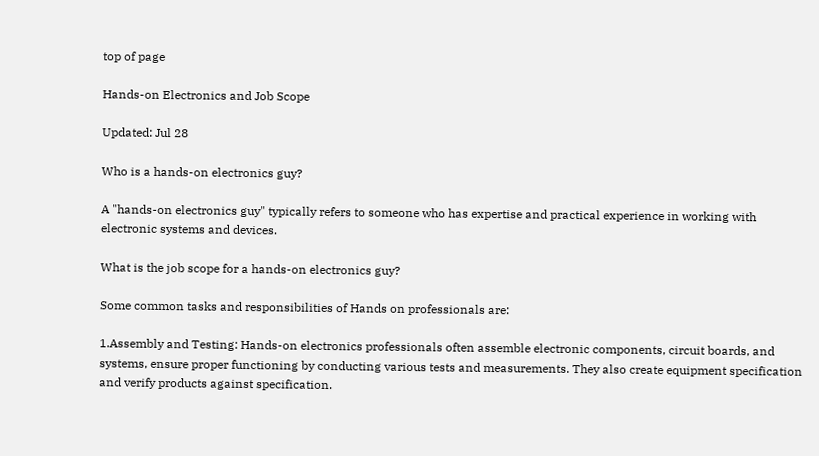top of page

Hands-on Electronics and Job Scope

Updated: Jul 28

Who is a hands-on electronics guy?

A "hands-on electronics guy" typically refers to someone who has expertise and practical experience in working with electronic systems and devices.

What is the job scope for a hands-on electronics guy?

Some common tasks and responsibilities of Hands on professionals are:

1.Assembly and Testing: Hands-on electronics professionals often assemble electronic components, circuit boards, and systems, ensure proper functioning by conducting various tests and measurements. They also create equipment specification and verify products against specification.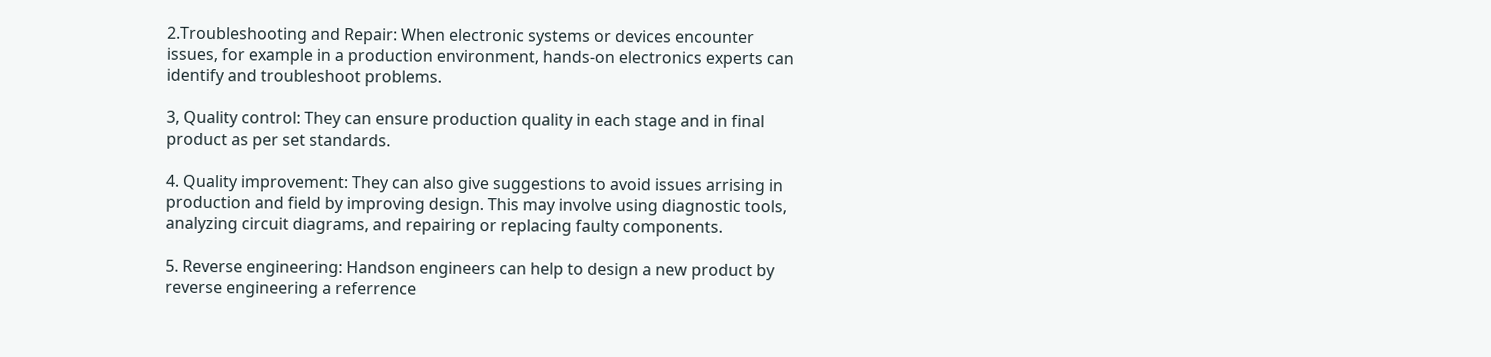2.Troubleshooting and Repair: When electronic systems or devices encounter issues, for example in a production environment, hands-on electronics experts can identify and troubleshoot problems.

3, Quality control: They can ensure production quality in each stage and in final product as per set standards.

4. Quality improvement: They can also give suggestions to avoid issues arrising in production and field by improving design. This may involve using diagnostic tools, analyzing circuit diagrams, and repairing or replacing faulty components.

5. Reverse engineering: Handson engineers can help to design a new product by reverse engineering a referrence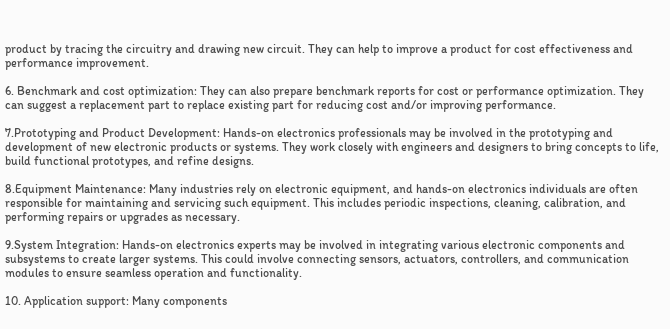product by tracing the circuitry and drawing new circuit. They can help to improve a product for cost effectiveness and performance improvement.

6. Benchmark and cost optimization: They can also prepare benchmark reports for cost or performance optimization. They can suggest a replacement part to replace existing part for reducing cost and/or improving performance.

7.Prototyping and Product Development: Hands-on electronics professionals may be involved in the prototyping and development of new electronic products or systems. They work closely with engineers and designers to bring concepts to life, build functional prototypes, and refine designs.

8.Equipment Maintenance: Many industries rely on electronic equipment, and hands-on electronics individuals are often responsible for maintaining and servicing such equipment. This includes periodic inspections, cleaning, calibration, and performing repairs or upgrades as necessary.

9.System Integration: Hands-on electronics experts may be involved in integrating various electronic components and subsystems to create larger systems. This could involve connecting sensors, actuators, controllers, and communication modules to ensure seamless operation and functionality.

10. Application support: Many components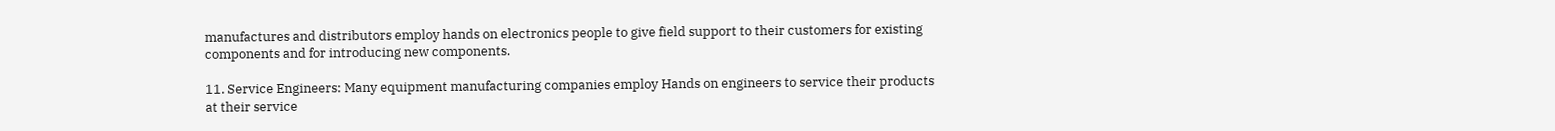manufactures and distributors employ hands on electronics people to give field support to their customers for existing components and for introducing new components.

11. Service Engineers: Many equipment manufacturing companies employ Hands on engineers to service their products at their service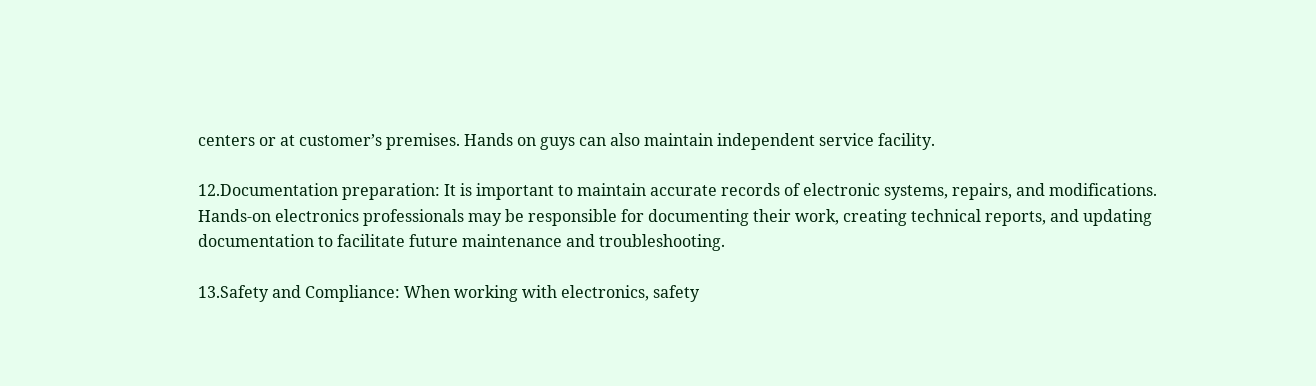centers or at customer’s premises. Hands on guys can also maintain independent service facility.

12.Documentation preparation: It is important to maintain accurate records of electronic systems, repairs, and modifications. Hands-on electronics professionals may be responsible for documenting their work, creating technical reports, and updating documentation to facilitate future maintenance and troubleshooting.

13.Safety and Compliance: When working with electronics, safety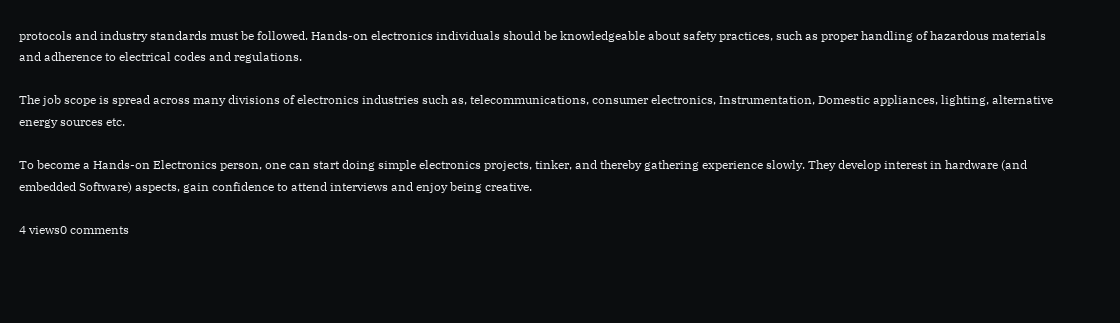protocols and industry standards must be followed. Hands-on electronics individuals should be knowledgeable about safety practices, such as proper handling of hazardous materials and adherence to electrical codes and regulations.

The job scope is spread across many divisions of electronics industries such as, telecommunications, consumer electronics, Instrumentation, Domestic appliances, lighting, alternative energy sources etc.

To become a Hands-on Electronics person, one can start doing simple electronics projects, tinker, and thereby gathering experience slowly. They develop interest in hardware (and embedded Software) aspects, gain confidence to attend interviews and enjoy being creative.

4 views0 comments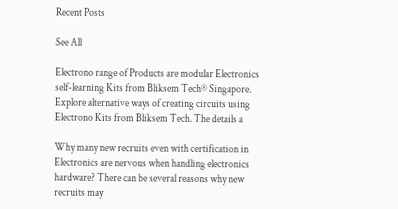Recent Posts

See All

Electrono range of Products are modular Electronics self-learning Kits from Bliksem Tech® Singapore. Explore alternative ways of creating circuits using Electrono Kits from Bliksem Tech. The details a

Why many new recruits even with certification in Electronics are nervous when handling electronics hardware? There can be several reasons why new recruits may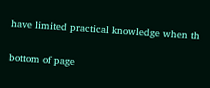have limited practical knowledge when th

bottom of page